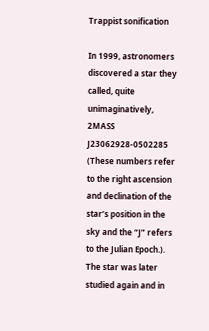Trappist sonification

In 1999, astronomers discovered a star they called, quite unimaginatively, 2MASS J23062928-0502285 (These numbers refer to the right ascension and declination of the star’s position in the sky and the “J” refers to the Julian Epoch.). The star was later studied again and in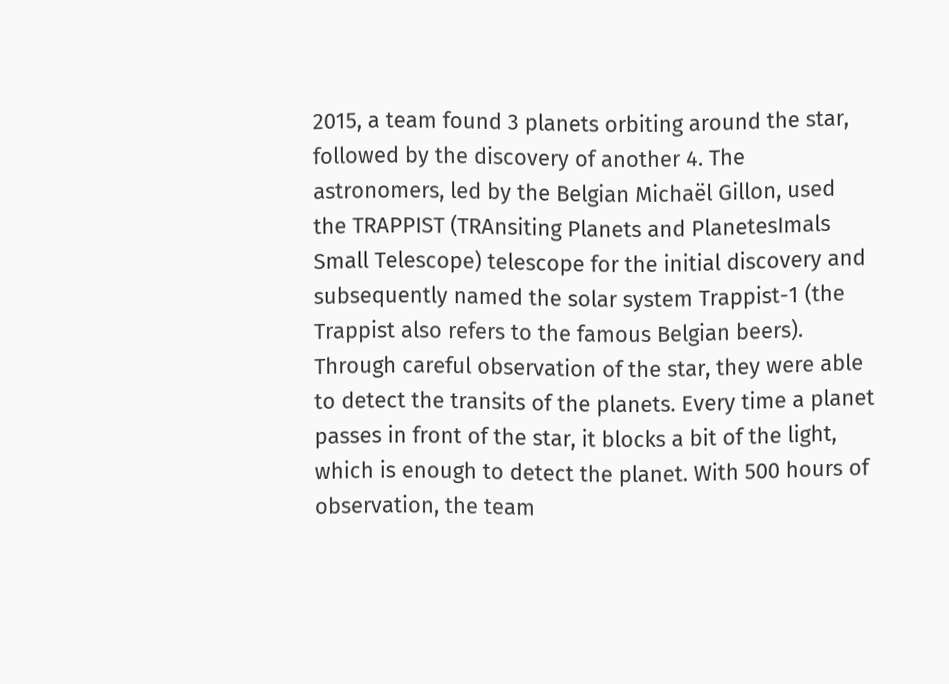2015, a team found 3 planets orbiting around the star, followed by the discovery of another 4. The astronomers, led by the Belgian Michaël Gillon, used the TRAPPIST (TRAnsiting Planets and PlanetesImals Small Telescope) telescope for the initial discovery and subsequently named the solar system Trappist-1 (the Trappist also refers to the famous Belgian beers). Through careful observation of the star, they were able to detect the transits of the planets. Every time a planet passes in front of the star, it blocks a bit of the light, which is enough to detect the planet. With 500 hours of observation, the team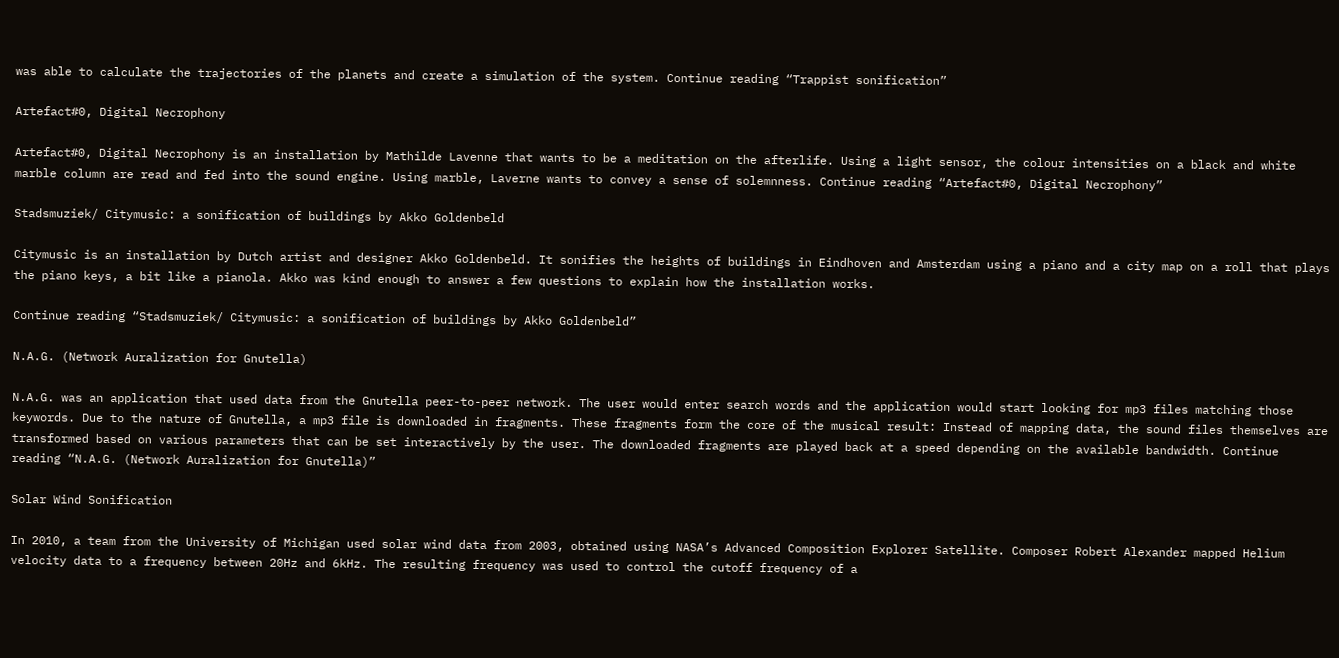was able to calculate the trajectories of the planets and create a simulation of the system. Continue reading “Trappist sonification”

Artefact#0, Digital Necrophony

Artefact#0, Digital Necrophony is an installation by Mathilde Lavenne that wants to be a meditation on the afterlife. Using a light sensor, the colour intensities on a black and white marble column are read and fed into the sound engine. Using marble, Laverne wants to convey a sense of solemnness. Continue reading “Artefact#0, Digital Necrophony”

Stadsmuziek/ Citymusic: a sonification of buildings by Akko Goldenbeld

Citymusic is an installation by Dutch artist and designer Akko Goldenbeld. It sonifies the heights of buildings in Eindhoven and Amsterdam using a piano and a city map on a roll that plays the piano keys, a bit like a pianola. Akko was kind enough to answer a few questions to explain how the installation works.

Continue reading “Stadsmuziek/ Citymusic: a sonification of buildings by Akko Goldenbeld”

N.A.G. (Network Auralization for Gnutella)

N.A.G. was an application that used data from the Gnutella peer-to-peer network. The user would enter search words and the application would start looking for mp3 files matching those keywords. Due to the nature of Gnutella, a mp3 file is downloaded in fragments. These fragments form the core of the musical result: Instead of mapping data, the sound files themselves are transformed based on various parameters that can be set interactively by the user. The downloaded fragments are played back at a speed depending on the available bandwidth. Continue reading “N.A.G. (Network Auralization for Gnutella)”

Solar Wind Sonification

In 2010, a team from the University of Michigan used solar wind data from 2003, obtained using NASA’s Advanced Composition Explorer Satellite. Composer Robert Alexander mapped Helium velocity data to a frequency between 20Hz and 6kHz. The resulting frequency was used to control the cutoff frequency of a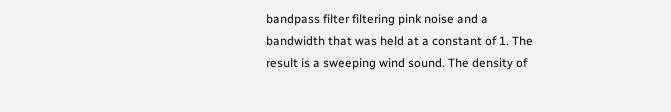bandpass filter filtering pink noise and a bandwidth that was held at a constant of 1. The result is a sweeping wind sound. The density of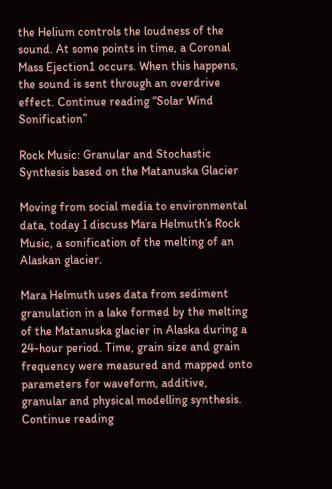the Helium controls the loudness of the sound. At some points in time, a Coronal Mass Ejection1 occurs. When this happens, the sound is sent through an overdrive effect. Continue reading “Solar Wind Sonification”

Rock Music: Granular and Stochastic Synthesis based on the Matanuska Glacier

Moving from social media to environmental data, today I discuss Mara Helmuth’s Rock Music, a sonification of the melting of an Alaskan glacier.

Mara Helmuth uses data from sediment granulation in a lake formed by the melting of the Matanuska glacier in Alaska during a 24-hour period. Time, grain size and grain frequency were measured and mapped onto parameters for waveform, additive, granular and physical modelling synthesis. Continue reading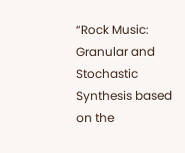“Rock Music: Granular and Stochastic Synthesis based on the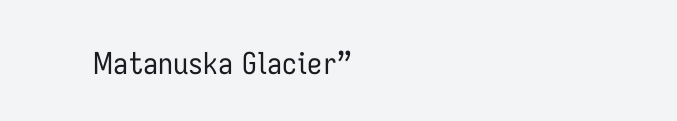Matanuska Glacier”